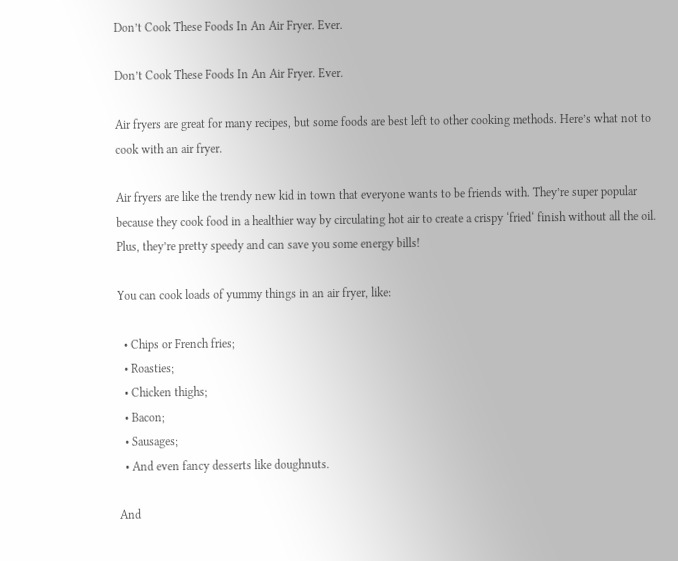Don’t Cook These Foods In An Air Fryer. Ever.

Don’t Cook These Foods In An Air Fryer. Ever.

Air fryers are great for many recipes, but some foods are best left to other cooking methods. Here’s what not to cook with an air fryer.

Air fryers are like the trendy new kid in town that everyone wants to be friends with. They’re super popular because they cook food in a healthier way by circulating hot air to create a crispy ‘fried‘ finish without all the oil. Plus, they’re pretty speedy and can save you some energy bills!

You can cook loads of yummy things in an air fryer, like:

  • Chips or French fries;
  • Roasties;
  • Chicken thighs;
  • Bacon;
  • Sausages;
  • And even fancy desserts like doughnuts.

And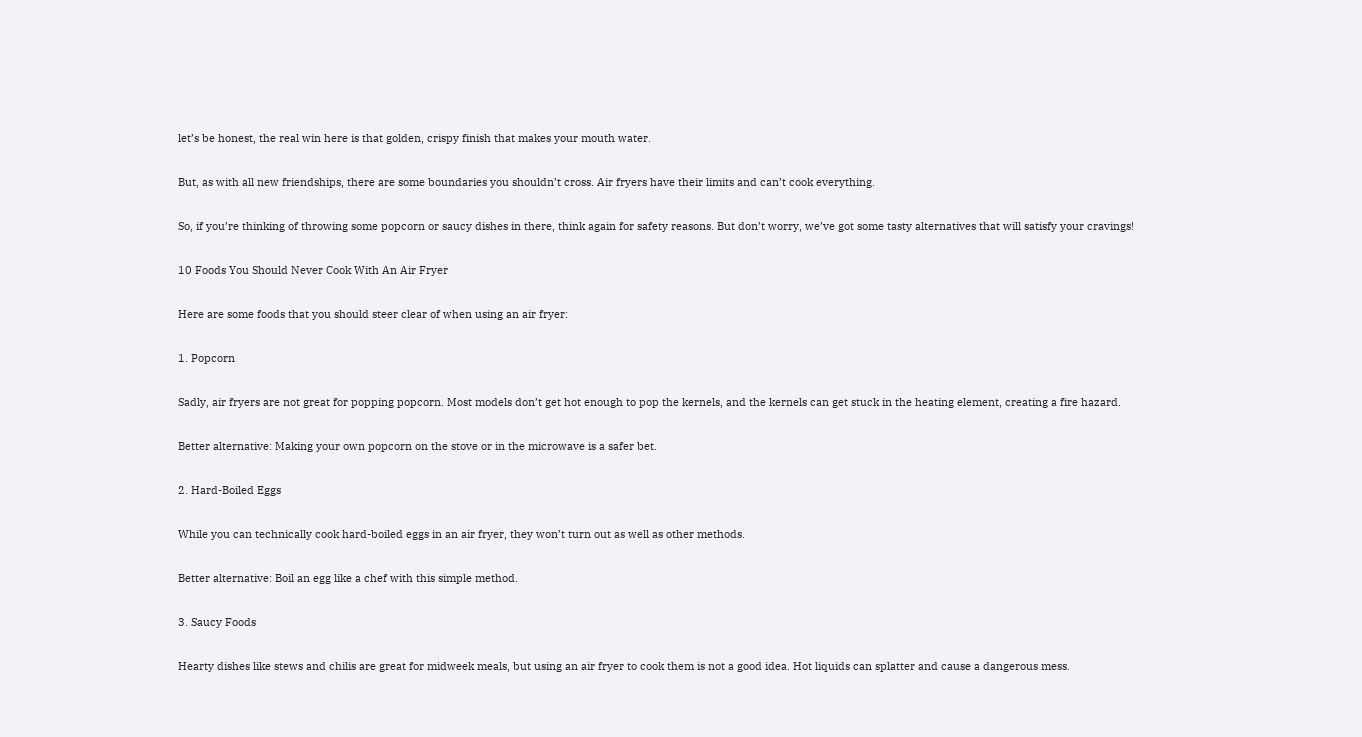let’s be honest, the real win here is that golden, crispy finish that makes your mouth water.

But, as with all new friendships, there are some boundaries you shouldn’t cross. Air fryers have their limits and can’t cook everything.

So, if you’re thinking of throwing some popcorn or saucy dishes in there, think again for safety reasons. But don’t worry, we’ve got some tasty alternatives that will satisfy your cravings!

10 Foods You Should Never Cook With An Air Fryer

Here are some foods that you should steer clear of when using an air fryer:

1. Popcorn

Sadly, air fryers are not great for popping popcorn. Most models don’t get hot enough to pop the kernels, and the kernels can get stuck in the heating element, creating a fire hazard.

Better alternative: Making your own popcorn on the stove or in the microwave is a safer bet.

2. Hard-Boiled Eggs

While you can technically cook hard-boiled eggs in an air fryer, they won’t turn out as well as other methods.

Better alternative: Boil an egg like a chef with this simple method.

3. Saucy Foods

Hearty dishes like stews and chilis are great for midweek meals, but using an air fryer to cook them is not a good idea. Hot liquids can splatter and cause a dangerous mess.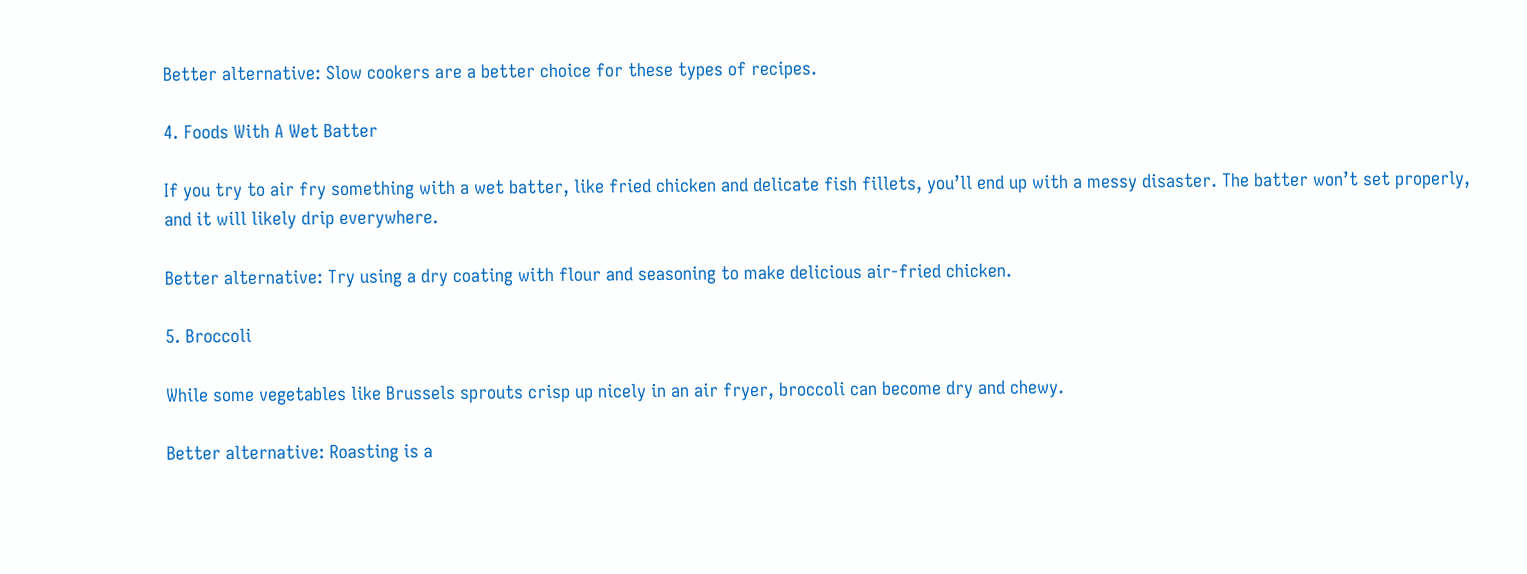Better alternative: Slow cookers are a better choice for these types of recipes.

4. Foods With A Wet Batter

If you try to air fry something with a wet batter, like fried chicken and delicate fish fillets, you’ll end up with a messy disaster. The batter won’t set properly, and it will likely drip everywhere.

Better alternative: Try using a dry coating with flour and seasoning to make delicious air-fried chicken.

5. Broccoli

While some vegetables like Brussels sprouts crisp up nicely in an air fryer, broccoli can become dry and chewy.

Better alternative: Roasting is a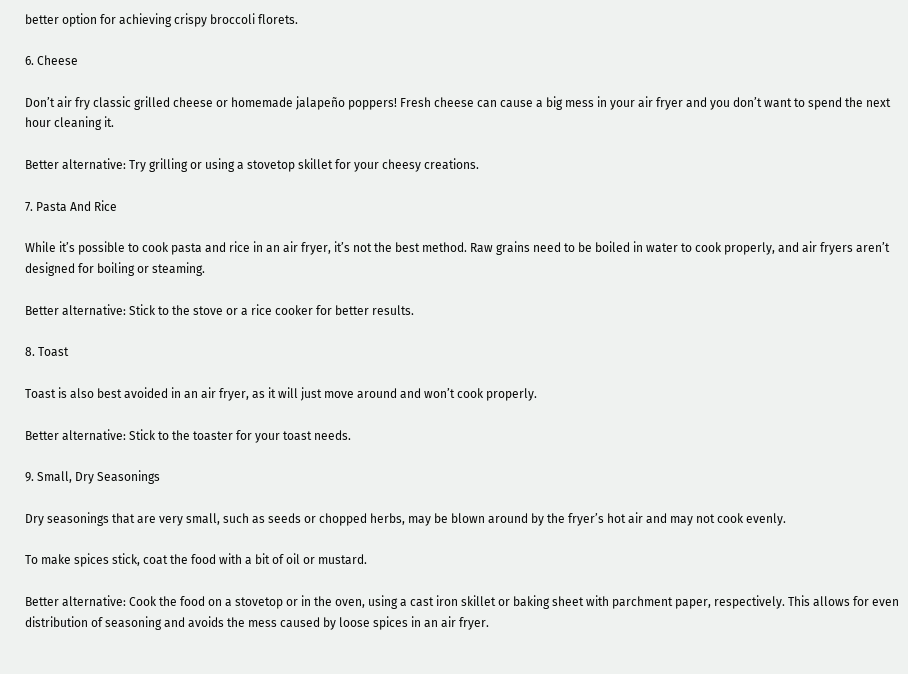better option for achieving crispy broccoli florets.

6. Cheese

Don’t air fry classic grilled cheese or homemade jalapeño poppers! Fresh cheese can cause a big mess in your air fryer and you don’t want to spend the next hour cleaning it.

Better alternative: Try grilling or using a stovetop skillet for your cheesy creations.

7. Pasta And Rice

While it’s possible to cook pasta and rice in an air fryer, it’s not the best method. Raw grains need to be boiled in water to cook properly, and air fryers aren’t designed for boiling or steaming.

Better alternative: Stick to the stove or a rice cooker for better results.

8. Toast

Toast is also best avoided in an air fryer, as it will just move around and won’t cook properly.

Better alternative: Stick to the toaster for your toast needs.

9. Small, Dry Seasonings

Dry seasonings that are very small, such as seeds or chopped herbs, may be blown around by the fryer’s hot air and may not cook evenly.

To make spices stick, coat the food with a bit of oil or mustard.

Better alternative: Cook the food on a stovetop or in the oven, using a cast iron skillet or baking sheet with parchment paper, respectively. This allows for even distribution of seasoning and avoids the mess caused by loose spices in an air fryer.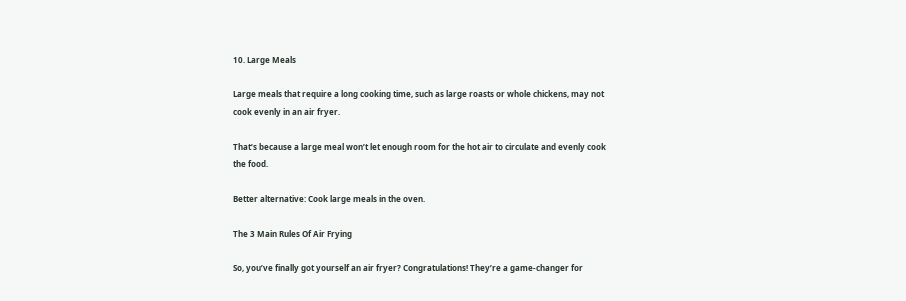10. Large Meals

Large meals that require a long cooking time, such as large roasts or whole chickens, may not cook evenly in an air fryer.

That’s because a large meal won’t let enough room for the hot air to circulate and evenly cook the food.

Better alternative: Cook large meals in the oven.

The 3 Main Rules Of Air Frying

So, you’ve finally got yourself an air fryer? Congratulations! They’re a game-changer for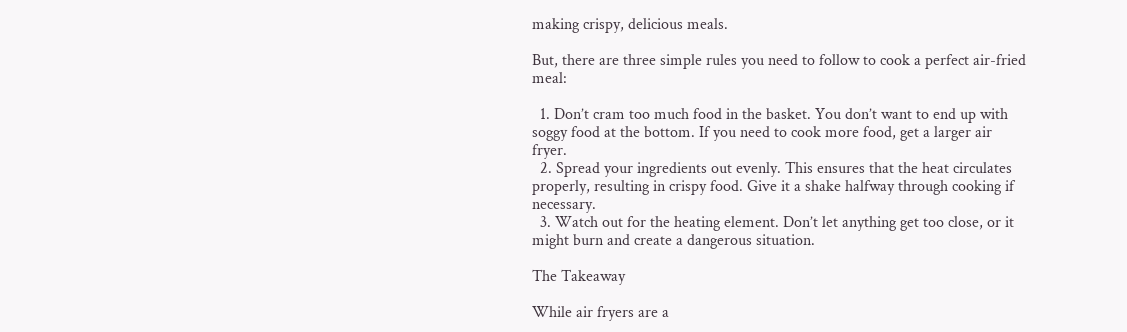making crispy, delicious meals.

But, there are three simple rules you need to follow to cook a perfect air-fried meal:

  1. Don’t cram too much food in the basket. You don’t want to end up with soggy food at the bottom. If you need to cook more food, get a larger air fryer.
  2. Spread your ingredients out evenly. This ensures that the heat circulates properly, resulting in crispy food. Give it a shake halfway through cooking if necessary.
  3. Watch out for the heating element. Don’t let anything get too close, or it might burn and create a dangerous situation.

The Takeaway

While air fryers are a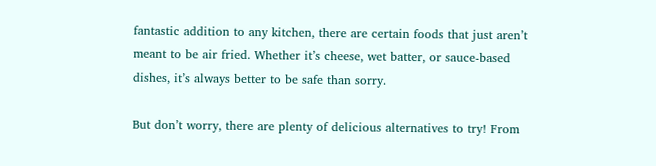fantastic addition to any kitchen, there are certain foods that just aren’t meant to be air fried. Whether it’s cheese, wet batter, or sauce-based dishes, it’s always better to be safe than sorry.

But don’t worry, there are plenty of delicious alternatives to try! From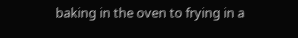baking in the oven to frying in a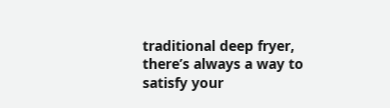traditional deep fryer, there’s always a way to satisfy your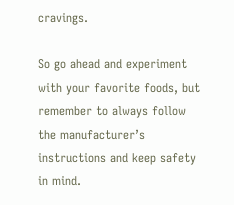cravings.

So go ahead and experiment with your favorite foods, but remember to always follow the manufacturer’s instructions and keep safety in mind.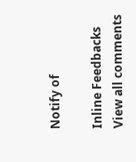Notify of

Inline Feedbacks
View all comments